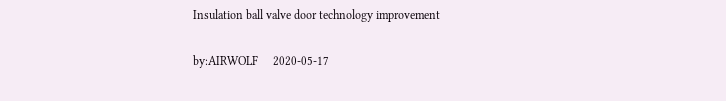Insulation ball valve door technology improvement

by:AIRWOLF     2020-05-17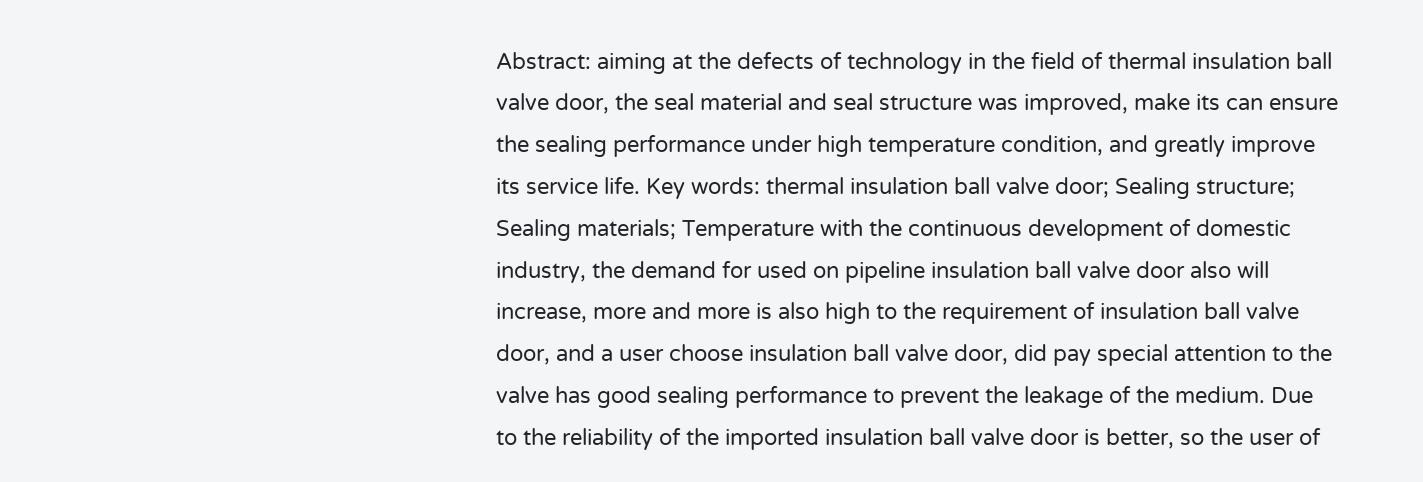Abstract: aiming at the defects of technology in the field of thermal insulation ball valve door, the seal material and seal structure was improved, make its can ensure the sealing performance under high temperature condition, and greatly improve its service life. Key words: thermal insulation ball valve door; Sealing structure; Sealing materials; Temperature with the continuous development of domestic industry, the demand for used on pipeline insulation ball valve door also will increase, more and more is also high to the requirement of insulation ball valve door, and a user choose insulation ball valve door, did pay special attention to the valve has good sealing performance to prevent the leakage of the medium. Due to the reliability of the imported insulation ball valve door is better, so the user of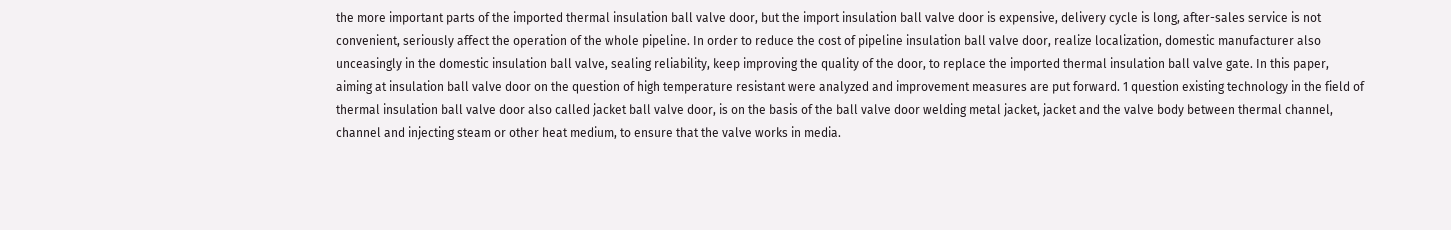the more important parts of the imported thermal insulation ball valve door, but the import insulation ball valve door is expensive, delivery cycle is long, after-sales service is not convenient, seriously affect the operation of the whole pipeline. In order to reduce the cost of pipeline insulation ball valve door, realize localization, domestic manufacturer also unceasingly in the domestic insulation ball valve, sealing reliability, keep improving the quality of the door, to replace the imported thermal insulation ball valve gate. In this paper, aiming at insulation ball valve door on the question of high temperature resistant were analyzed and improvement measures are put forward. 1 question existing technology in the field of thermal insulation ball valve door also called jacket ball valve door, is on the basis of the ball valve door welding metal jacket, jacket and the valve body between thermal channel, channel and injecting steam or other heat medium, to ensure that the valve works in media.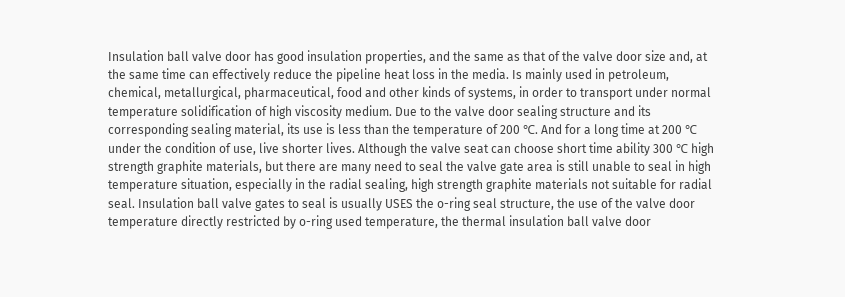Insulation ball valve door has good insulation properties, and the same as that of the valve door size and, at the same time can effectively reduce the pipeline heat loss in the media. Is mainly used in petroleum, chemical, metallurgical, pharmaceutical, food and other kinds of systems, in order to transport under normal temperature solidification of high viscosity medium. Due to the valve door sealing structure and its corresponding sealing material, its use is less than the temperature of 200 ℃. And for a long time at 200 ℃ under the condition of use, live shorter lives. Although the valve seat can choose short time ability 300 ℃ high strength graphite materials, but there are many need to seal the valve gate area is still unable to seal in high temperature situation, especially in the radial sealing, high strength graphite materials not suitable for radial seal. Insulation ball valve gates to seal is usually USES the o-ring seal structure, the use of the valve door temperature directly restricted by o-ring used temperature, the thermal insulation ball valve door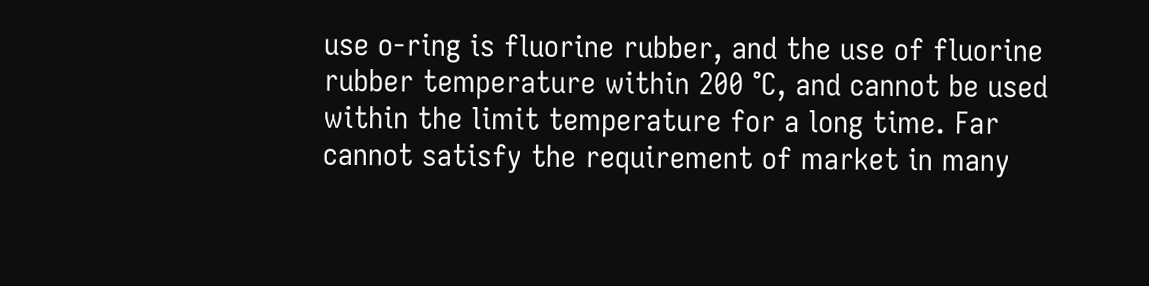use o-ring is fluorine rubber, and the use of fluorine rubber temperature within 200 ℃, and cannot be used within the limit temperature for a long time. Far cannot satisfy the requirement of market in many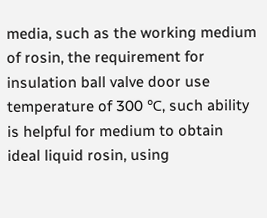media, such as the working medium of rosin, the requirement for insulation ball valve door use temperature of 300 ℃, such ability is helpful for medium to obtain ideal liquid rosin, using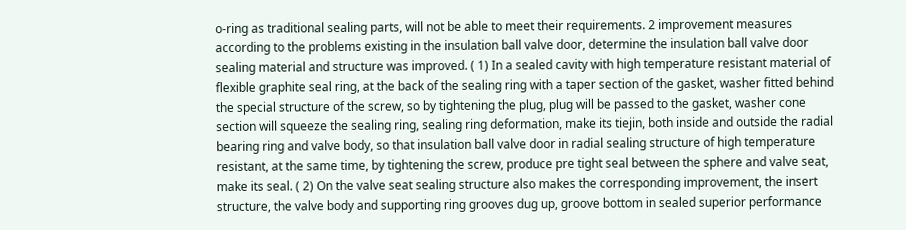o-ring as traditional sealing parts, will not be able to meet their requirements. 2 improvement measures according to the problems existing in the insulation ball valve door, determine the insulation ball valve door sealing material and structure was improved. ( 1) In a sealed cavity with high temperature resistant material of flexible graphite seal ring, at the back of the sealing ring with a taper section of the gasket, washer fitted behind the special structure of the screw, so by tightening the plug, plug will be passed to the gasket, washer cone section will squeeze the sealing ring, sealing ring deformation, make its tiejin, both inside and outside the radial bearing ring and valve body, so that insulation ball valve door in radial sealing structure of high temperature resistant, at the same time, by tightening the screw, produce pre tight seal between the sphere and valve seat, make its seal. ( 2) On the valve seat sealing structure also makes the corresponding improvement, the insert structure, the valve body and supporting ring grooves dug up, groove bottom in sealed superior performance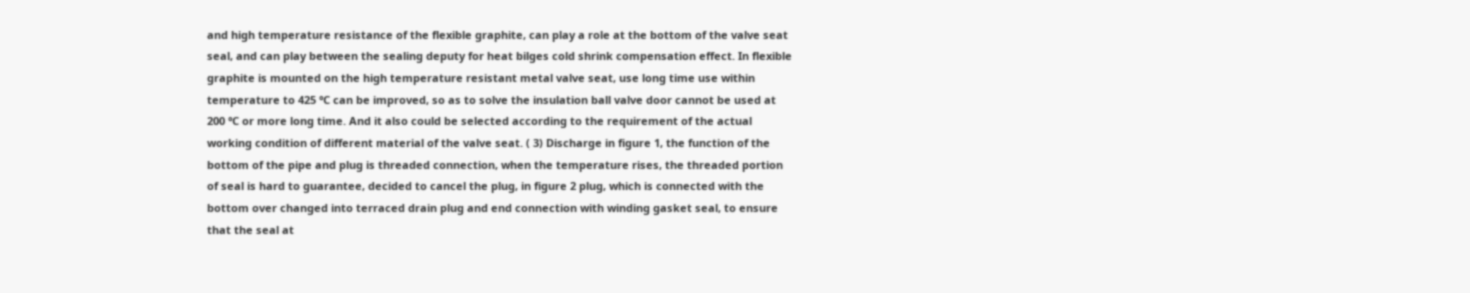and high temperature resistance of the flexible graphite, can play a role at the bottom of the valve seat seal, and can play between the sealing deputy for heat bilges cold shrink compensation effect. In flexible graphite is mounted on the high temperature resistant metal valve seat, use long time use within temperature to 425 ℃ can be improved, so as to solve the insulation ball valve door cannot be used at 200 ℃ or more long time. And it also could be selected according to the requirement of the actual working condition of different material of the valve seat. ( 3) Discharge in figure 1, the function of the bottom of the pipe and plug is threaded connection, when the temperature rises, the threaded portion of seal is hard to guarantee, decided to cancel the plug, in figure 2 plug, which is connected with the bottom over changed into terraced drain plug and end connection with winding gasket seal, to ensure that the seal at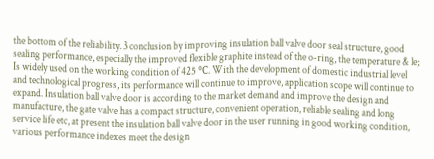the bottom of the reliability. 3 conclusion by improving insulation ball valve door seal structure, good sealing performance, especially the improved flexible graphite instead of the o-ring, the temperature & le; Is widely used on the working condition of 425 ℃. With the development of domestic industrial level and technological progress, its performance will continue to improve, application scope will continue to expand. Insulation ball valve door is according to the market demand and improve the design and manufacture, the gate valve has a compact structure, convenient operation, reliable sealing and long service life etc, at present the insulation ball valve door in the user running in good working condition, various performance indexes meet the design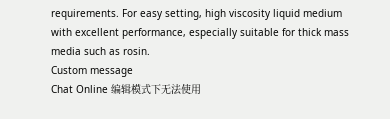requirements. For easy setting, high viscosity liquid medium with excellent performance, especially suitable for thick mass media such as rosin.
Custom message
Chat Online 编辑模式下无法使用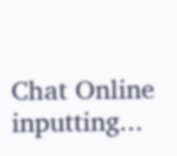Chat Online inputting...